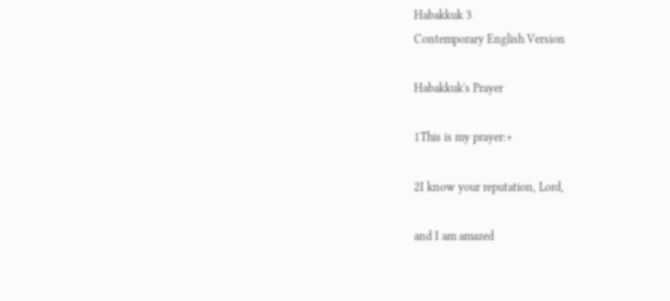Habakkuk 3
Contemporary English Version

Habakkuk's Prayer

1This is my prayer:+

2I know your reputation, Lord,

and I am amazed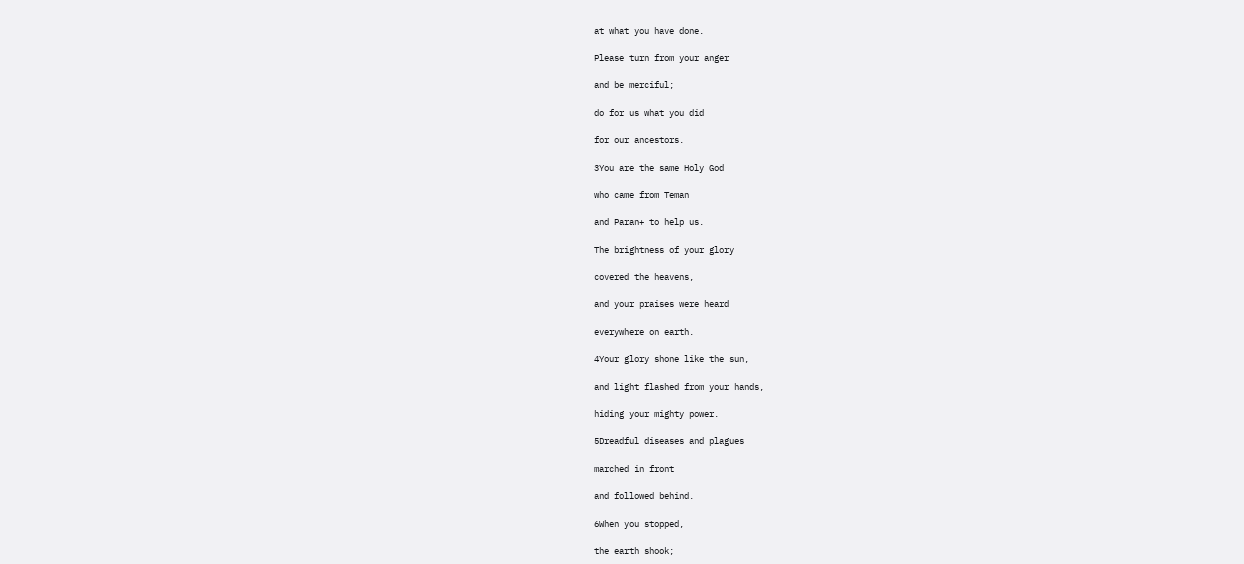at what you have done.

Please turn from your anger

and be merciful;

do for us what you did

for our ancestors.

3You are the same Holy God

who came from Teman

and Paran+ to help us.

The brightness of your glory

covered the heavens,

and your praises were heard

everywhere on earth.

4Your glory shone like the sun,

and light flashed from your hands,

hiding your mighty power.

5Dreadful diseases and plagues

marched in front

and followed behind.

6When you stopped,

the earth shook;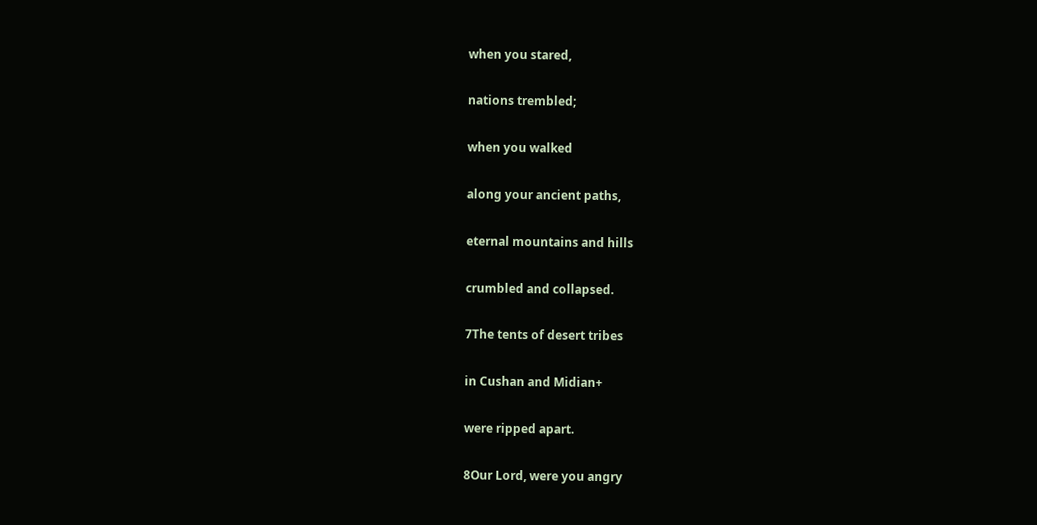when you stared,

nations trembled;

when you walked

along your ancient paths,

eternal mountains and hills

crumbled and collapsed.

7The tents of desert tribes

in Cushan and Midian+

were ripped apart.

8Our Lord, were you angry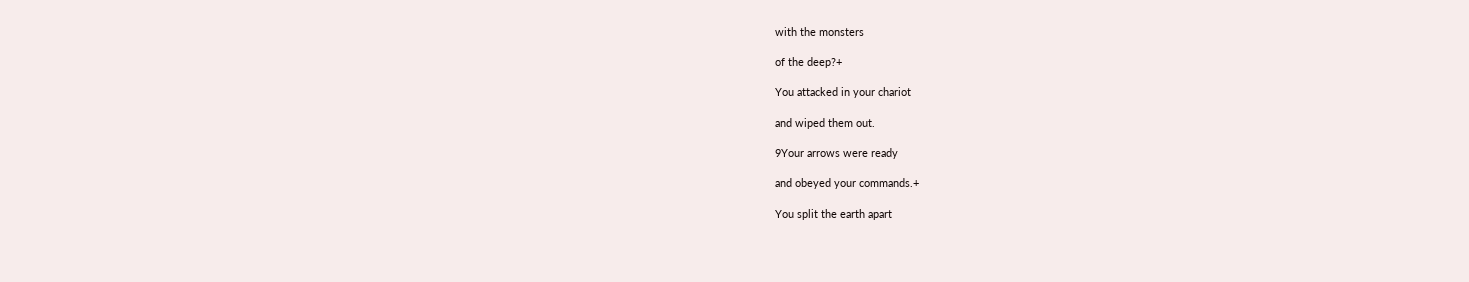with the monsters

of the deep?+

You attacked in your chariot

and wiped them out.

9Your arrows were ready

and obeyed your commands.+

You split the earth apart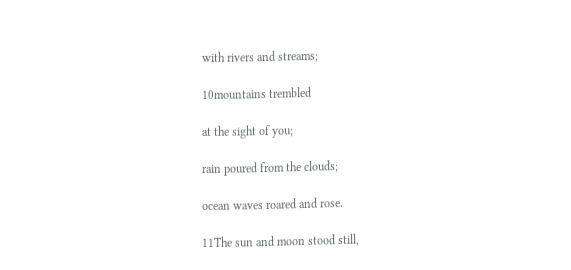with rivers and streams;

10mountains trembled

at the sight of you;

rain poured from the clouds;

ocean waves roared and rose.

11The sun and moon stood still,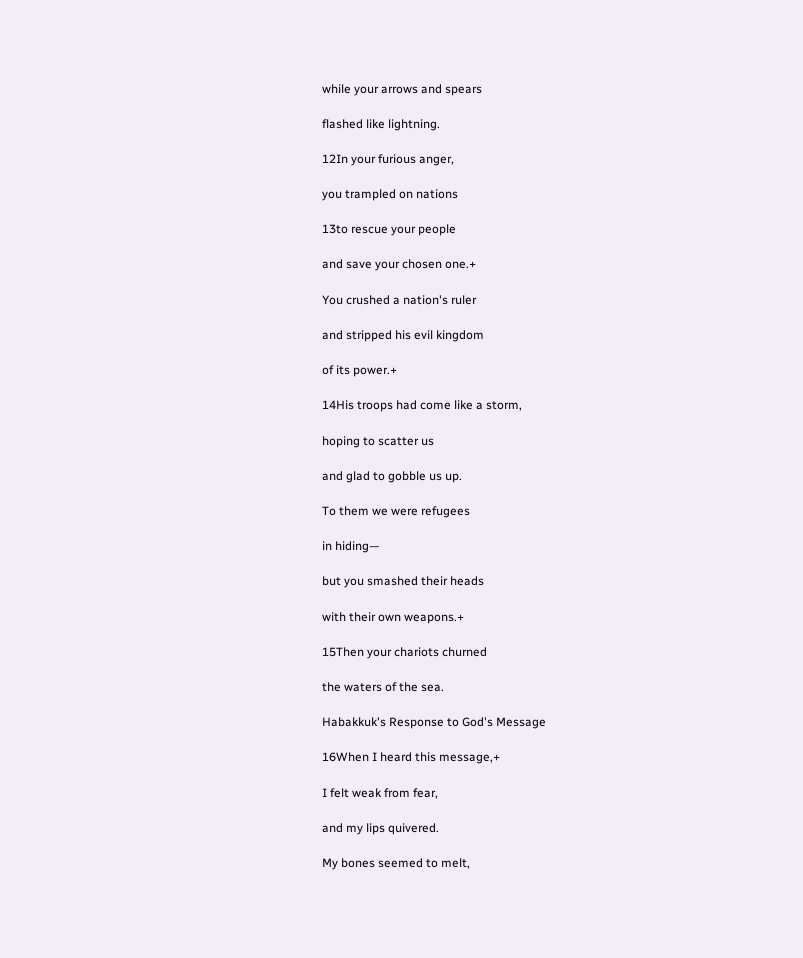while your arrows and spears

flashed like lightning.

12In your furious anger,

you trampled on nations

13to rescue your people

and save your chosen one.+

You crushed a nation's ruler

and stripped his evil kingdom

of its power.+

14His troops had come like a storm,

hoping to scatter us

and glad to gobble us up.

To them we were refugees

in hiding—

but you smashed their heads

with their own weapons.+

15Then your chariots churned

the waters of the sea.

Habakkuk's Response to God's Message

16When I heard this message,+

I felt weak from fear,

and my lips quivered.

My bones seemed to melt,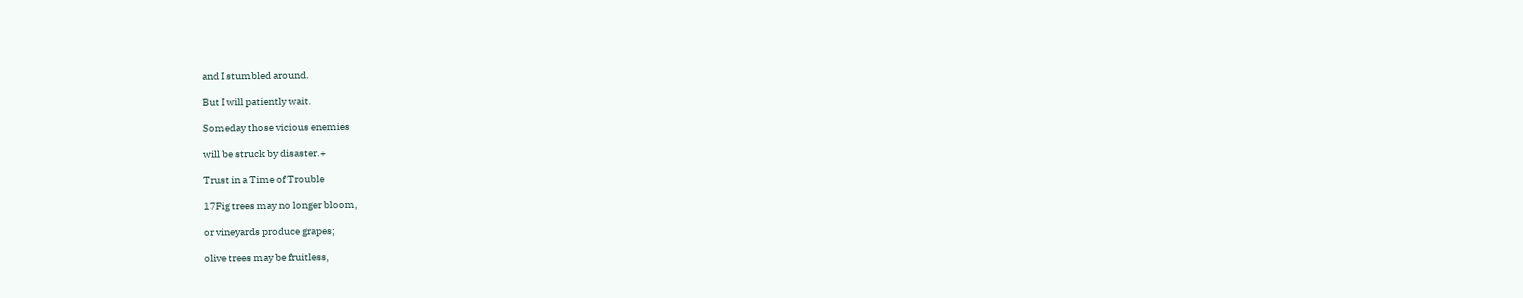and I stumbled around.

But I will patiently wait.

Someday those vicious enemies

will be struck by disaster.+

Trust in a Time of Trouble

17Fig trees may no longer bloom,

or vineyards produce grapes;

olive trees may be fruitless,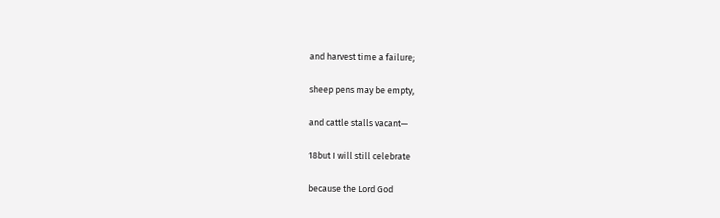and harvest time a failure;

sheep pens may be empty,

and cattle stalls vacant—

18but I will still celebrate

because the Lord God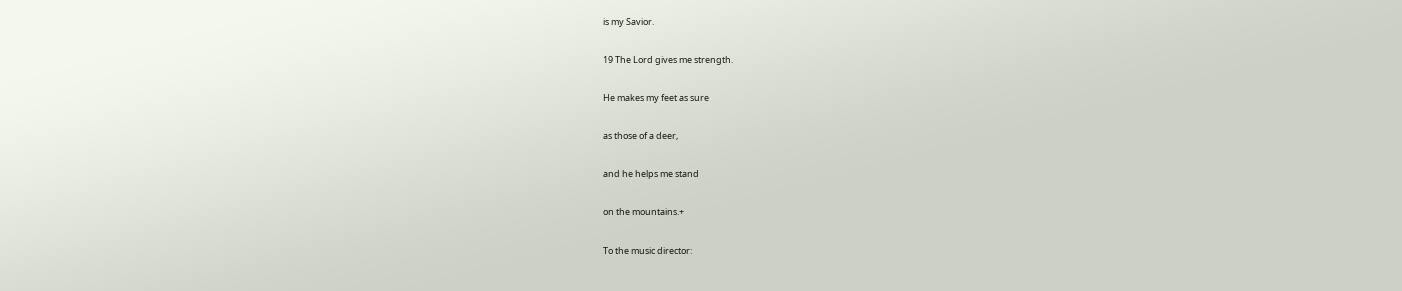is my Savior.

19 The Lord gives me strength.

He makes my feet as sure

as those of a deer,

and he helps me stand

on the mountains.+

To the music director: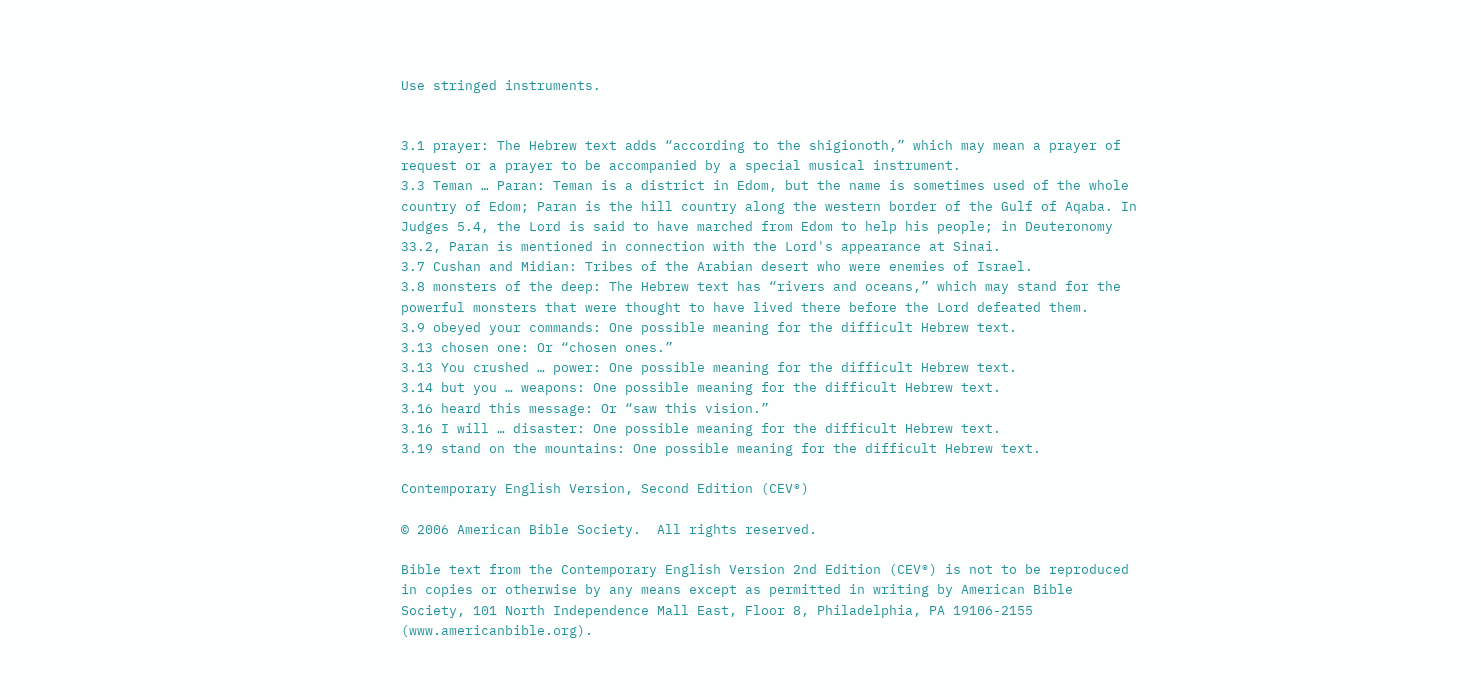Use stringed instruments.


3.1 prayer: The Hebrew text adds “according to the shigionoth,” which may mean a prayer of request or a prayer to be accompanied by a special musical instrument.
3.3 Teman … Paran: Teman is a district in Edom, but the name is sometimes used of the whole country of Edom; Paran is the hill country along the western border of the Gulf of Aqaba. In Judges 5.4, the Lord is said to have marched from Edom to help his people; in Deuteronomy 33.2, Paran is mentioned in connection with the Lord's appearance at Sinai.
3.7 Cushan and Midian: Tribes of the Arabian desert who were enemies of Israel.
3.8 monsters of the deep: The Hebrew text has “rivers and oceans,” which may stand for the powerful monsters that were thought to have lived there before the Lord defeated them.
3.9 obeyed your commands: One possible meaning for the difficult Hebrew text.
3.13 chosen one: Or “chosen ones.”
3.13 You crushed … power: One possible meaning for the difficult Hebrew text.
3.14 but you … weapons: One possible meaning for the difficult Hebrew text.
3.16 heard this message: Or “saw this vision.”
3.16 I will … disaster: One possible meaning for the difficult Hebrew text.
3.19 stand on the mountains: One possible meaning for the difficult Hebrew text.

Contemporary English Version, Second Edition (CEV®)

© 2006 American Bible Society.  All rights reserved.

Bible text from the Contemporary English Version 2nd Edition (CEV®) is not to be reproduced in copies or otherwise by any means except as permitted in writing by American Bible Society, 101 North Independence Mall East, Floor 8, Philadelphia, PA 19106-2155  (www.americanbible.org).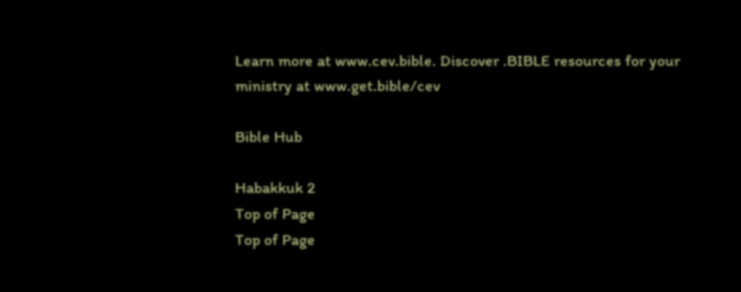Learn more at www.cev.bible. Discover .BIBLE resources for your ministry at www.get.bible/cev

Bible Hub

Habakkuk 2
Top of Page
Top of Page